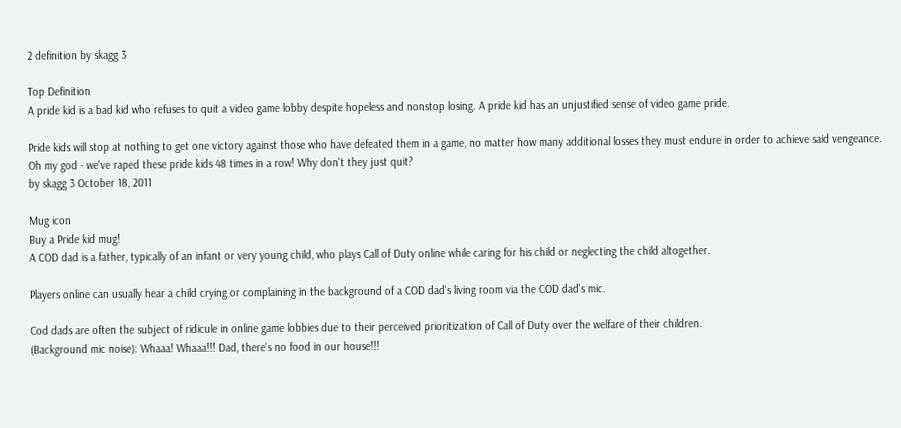2 definition by skagg 3

Top Definition
A pride kid is a bad kid who refuses to quit a video game lobby despite hopeless and nonstop losing. A pride kid has an unjustified sense of video game pride.

Pride kids will stop at nothing to get one victory against those who have defeated them in a game, no matter how many additional losses they must endure in order to achieve said vengeance.
Oh my god - we've raped these pride kids 48 times in a row! Why don't they just quit?
by skagg 3 October 18, 2011

Mug icon
Buy a Pride kid mug!
A COD dad is a father, typically of an infant or very young child, who plays Call of Duty online while caring for his child or neglecting the child altogether.

Players online can usually hear a child crying or complaining in the background of a COD dad's living room via the COD dad's mic.

Cod dads are often the subject of ridicule in online game lobbies due to their perceived prioritization of Call of Duty over the welfare of their children.
(Background mic noise): Whaaa! Whaaa!!! Dad, there's no food in our house!!!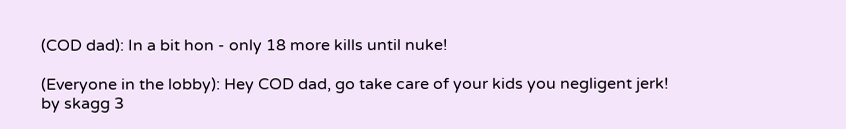(COD dad): In a bit hon - only 18 more kills until nuke!

(Everyone in the lobby): Hey COD dad, go take care of your kids you negligent jerk!
by skagg 3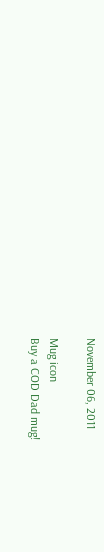November 06, 2011

Mug icon
Buy a COD Dad mug!